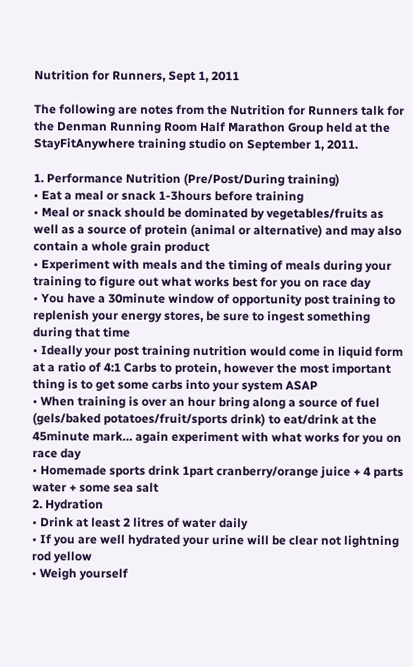Nutrition for Runners, Sept 1, 2011

The following are notes from the Nutrition for Runners talk for the Denman Running Room Half Marathon Group held at the StayFitAnywhere training studio on September 1, 2011.

1. Performance Nutrition (Pre/Post/During training)
• Eat a meal or snack 1-3hours before training
• Meal or snack should be dominated by vegetables/fruits as well as a source of protein (animal or alternative) and may also contain a whole grain product
• Experiment with meals and the timing of meals during your training to figure out what works best for you on race day
• You have a 30minute window of opportunity post training to replenish your energy stores, be sure to ingest something during that time
• Ideally your post training nutrition would come in liquid form at a ratio of 4:1 Carbs to protein, however the most important thing is to get some carbs into your system ASAP
• When training is over an hour bring along a source of fuel (gels/baked potatoes/fruit/sports drink) to eat/drink at the 45minute mark… again experiment with what works for you on race day
• Homemade sports drink 1part cranberry/orange juice + 4 parts water + some sea salt
2. Hydration
• Drink at least 2 litres of water daily
• If you are well hydrated your urine will be clear not lightning rod yellow
• Weigh yourself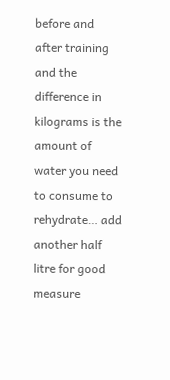before and after training and the difference in kilograms is the amount of water you need to consume to rehydrate… add another half litre for good measure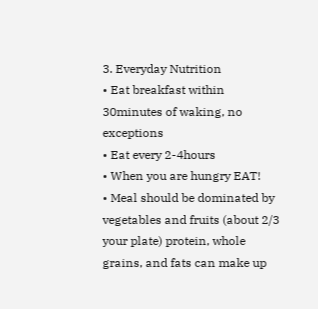3. Everyday Nutrition
• Eat breakfast within 30minutes of waking, no exceptions
• Eat every 2-4hours
• When you are hungry EAT!
• Meal should be dominated by vegetables and fruits (about 2/3 your plate) protein, whole grains, and fats can make up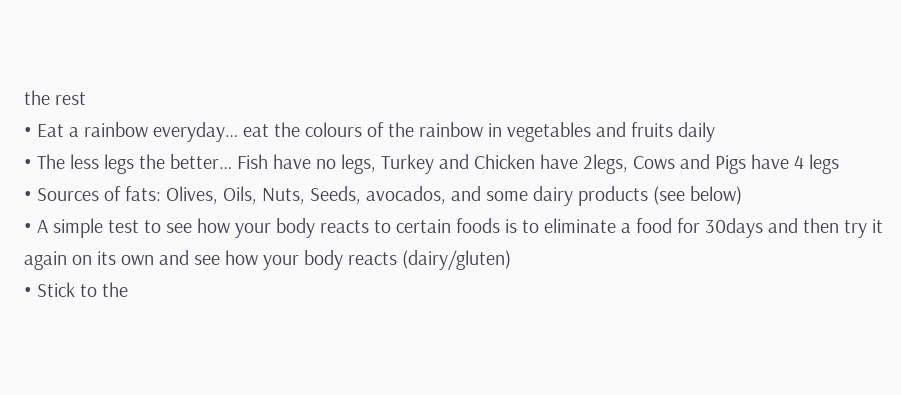the rest
• Eat a rainbow everyday… eat the colours of the rainbow in vegetables and fruits daily
• The less legs the better… Fish have no legs, Turkey and Chicken have 2legs, Cows and Pigs have 4 legs
• Sources of fats: Olives, Oils, Nuts, Seeds, avocados, and some dairy products (see below)
• A simple test to see how your body reacts to certain foods is to eliminate a food for 30days and then try it again on its own and see how your body reacts (dairy/gluten)
• Stick to the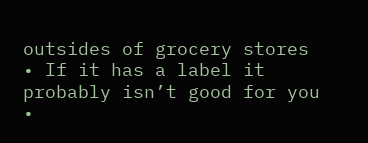outsides of grocery stores
• If it has a label it probably isn’t good for you
•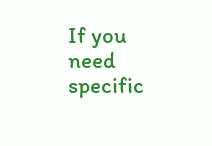If you need specific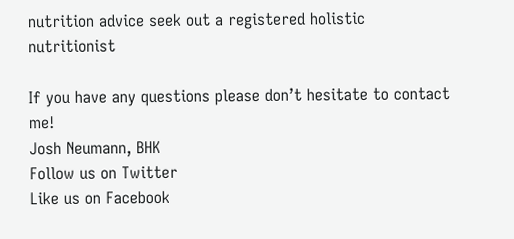nutrition advice seek out a registered holistic nutritionist

If you have any questions please don’t hesitate to contact me!
Josh Neumann, BHK
Follow us on Twitter
Like us on Facebook